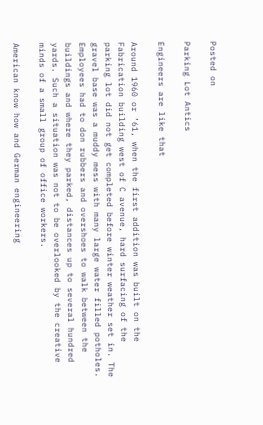Posted on

Parking Lot Antics

Engineers are like that

Around 1960 or ’61, when the first addition was built on the Fabrication building west of C avenue, hard surfacing of the parking lot did not get completed before winter weather set in. The gravel base was a muddy mess with many large water filled potholes. Employees had to don rubbers and overshoes to walk between the buildings and where they parked, distances up to several hundred yards. Such a situation was not to be overlooked by the creative minds of a small group of office workers.

American know how and German engineering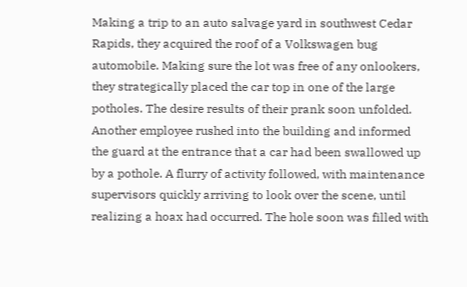Making a trip to an auto salvage yard in southwest Cedar Rapids, they acquired the roof of a Volkswagen bug automobile. Making sure the lot was free of any onlookers, they strategically placed the car top in one of the large potholes. The desire results of their prank soon unfolded. Another employee rushed into the building and informed the guard at the entrance that a car had been swallowed up by a pothole. A flurry of activity followed, with maintenance supervisors quickly arriving to look over the scene, until realizing a hoax had occurred. The hole soon was filled with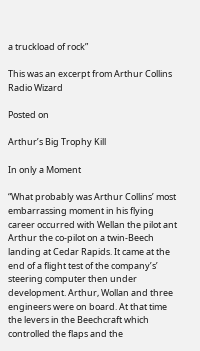a truckload of rock”

This was an excerpt from Arthur Collins Radio Wizard

Posted on

Arthur’s Big Trophy Kill

In only a Moment

“What probably was Arthur Collins’ most embarrassing moment in his flying career occurred with Wellan the pilot ant Arthur the co-pilot on a twin-Beech landing at Cedar Rapids. It came at the end of a flight test of the company’s’ steering computer then under development. Arthur, Wollan and three engineers were on board. At that time the levers in the Beechcraft which controlled the flaps and the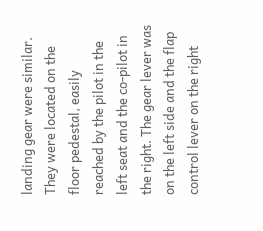landing gear were similar. They were located on the floor pedestal, easily reached by the pilot in the left seat and the co-pilot in the right. The gear lever was on the left side and the flap control lever on the right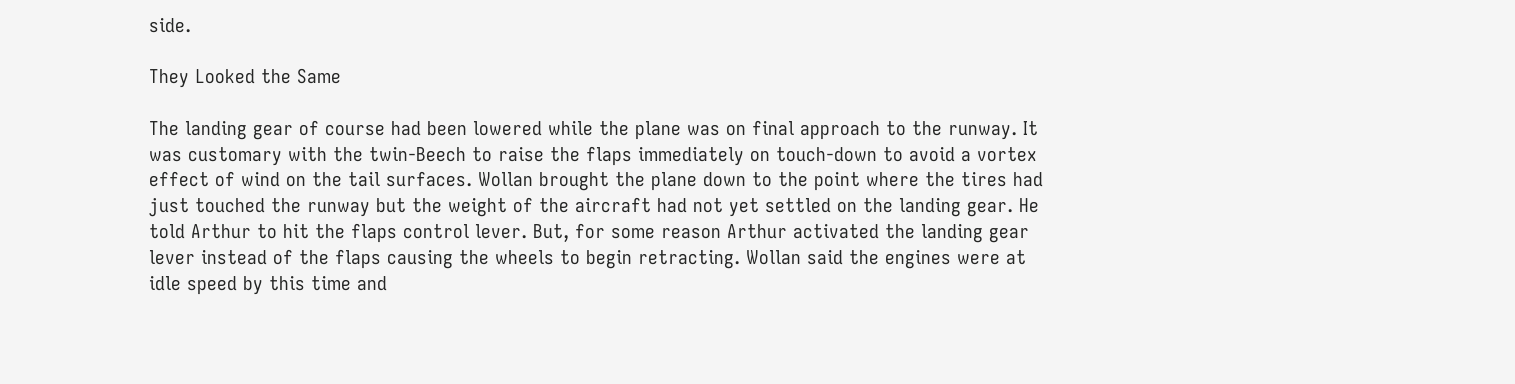side.

They Looked the Same

The landing gear of course had been lowered while the plane was on final approach to the runway. It was customary with the twin-Beech to raise the flaps immediately on touch-down to avoid a vortex effect of wind on the tail surfaces. Wollan brought the plane down to the point where the tires had just touched the runway but the weight of the aircraft had not yet settled on the landing gear. He told Arthur to hit the flaps control lever. But, for some reason Arthur activated the landing gear lever instead of the flaps causing the wheels to begin retracting. Wollan said the engines were at idle speed by this time and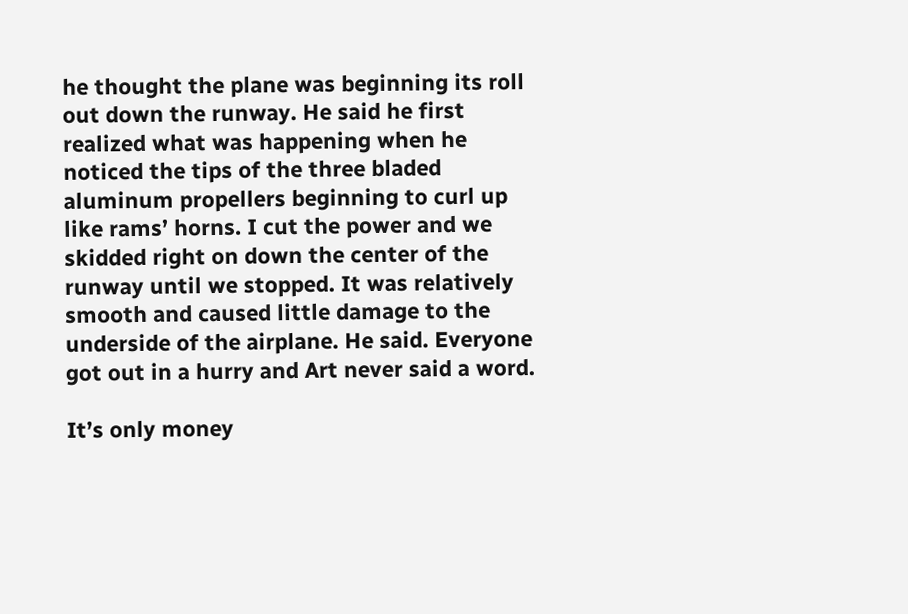he thought the plane was beginning its roll out down the runway. He said he first realized what was happening when he noticed the tips of the three bladed aluminum propellers beginning to curl up like rams’ horns. I cut the power and we skidded right on down the center of the runway until we stopped. It was relatively smooth and caused little damage to the underside of the airplane. He said. Everyone got out in a hurry and Art never said a word.

It’s only money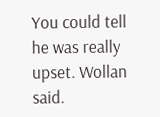You could tell he was really upset. Wollan said.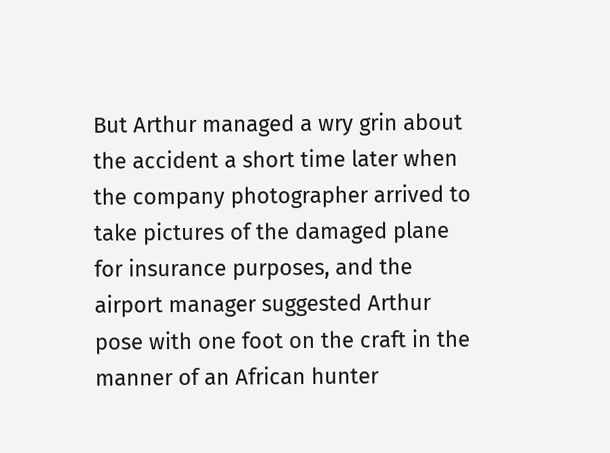But Arthur managed a wry grin about the accident a short time later when the company photographer arrived to take pictures of the damaged plane for insurance purposes, and the airport manager suggested Arthur pose with one foot on the craft in the manner of an African hunter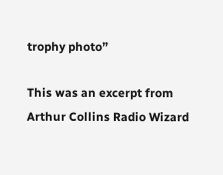trophy photo”

This was an excerpt from Arthur Collins Radio Wizard